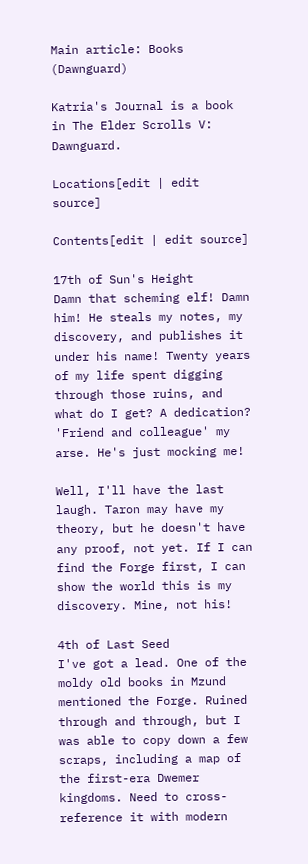Main article: Books (Dawnguard)

Katria's Journal is a book in The Elder Scrolls V: Dawnguard.

Locations[edit | edit source]

Contents[edit | edit source]

17th of Sun's Height
Damn that scheming elf! Damn him! He steals my notes, my discovery, and publishes it under his name! Twenty years of my life spent digging through those ruins, and what do I get? A dedication? 'Friend and colleague' my arse. He's just mocking me!

Well, I'll have the last laugh. Taron may have my theory, but he doesn't have any proof, not yet. If I can find the Forge first, I can show the world this is my discovery. Mine, not his!

4th of Last Seed
I've got a lead. One of the moldy old books in Mzund mentioned the Forge. Ruined through and through, but I was able to copy down a few scraps, including a map of the first-era Dwemer kingdoms. Need to cross-reference it with modern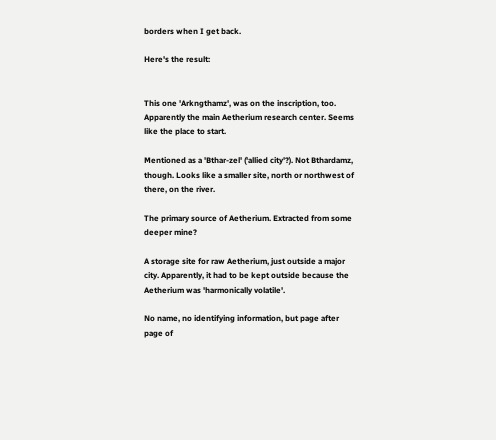borders when I get back.

Here's the result:


This one 'Arkngthamz', was on the inscription, too. Apparently the main Aetherium research center. Seems like the place to start.

Mentioned as a 'Bthar-zel' ('allied city'?). Not Bthardamz, though. Looks like a smaller site, north or northwest of there, on the river.

The primary source of Aetherium. Extracted from some deeper mine?

A storage site for raw Aetherium, just outside a major city. Apparently, it had to be kept outside because the Aetherium was 'harmonically volatile'.

No name, no identifying information, but page after page of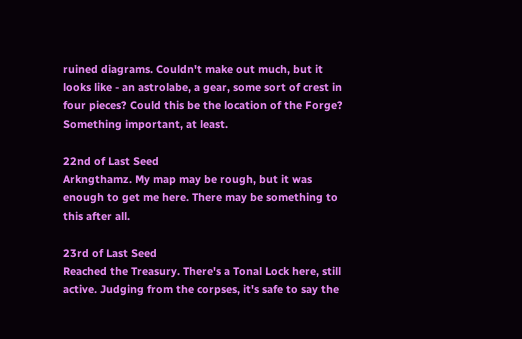ruined diagrams. Couldn't make out much, but it looks like - an astrolabe, a gear, some sort of crest in four pieces? Could this be the location of the Forge? Something important, at least.

22nd of Last Seed
Arkngthamz. My map may be rough, but it was enough to get me here. There may be something to this after all.

23rd of Last Seed
Reached the Treasury. There's a Tonal Lock here, still active. Judging from the corpses, it's safe to say the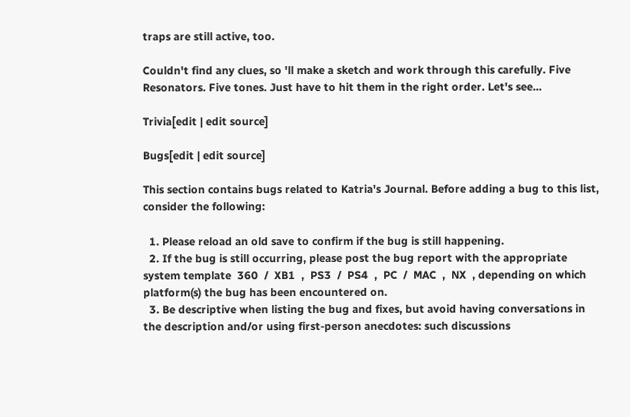traps are still active, too.

Couldn't find any clues, so 'll make a sketch and work through this carefully. Five Resonators. Five tones. Just have to hit them in the right order. Let's see...

Trivia[edit | edit source]

Bugs[edit | edit source]

This section contains bugs related to Katria's Journal. Before adding a bug to this list, consider the following:

  1. Please reload an old save to confirm if the bug is still happening.
  2. If the bug is still occurring, please post the bug report with the appropriate system template  360  /  XB1  ,  PS3  /  PS4  ,  PC  /  MAC  ,  NX  , depending on which platform(s) the bug has been encountered on.
  3. Be descriptive when listing the bug and fixes, but avoid having conversations in the description and/or using first-person anecdotes: such discussions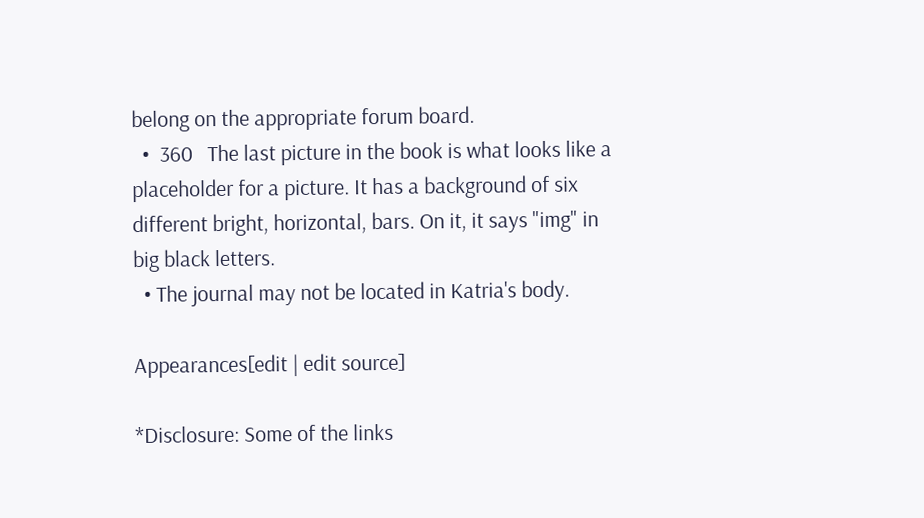belong on the appropriate forum board.
  •  360   The last picture in the book is what looks like a placeholder for a picture. It has a background of six different bright, horizontal, bars. On it, it says "img" in big black letters.
  • The journal may not be located in Katria's body.

Appearances[edit | edit source]

*Disclosure: Some of the links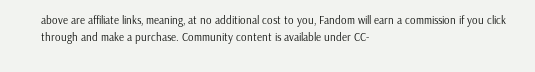above are affiliate links, meaning, at no additional cost to you, Fandom will earn a commission if you click through and make a purchase. Community content is available under CC-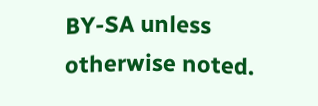BY-SA unless otherwise noted.